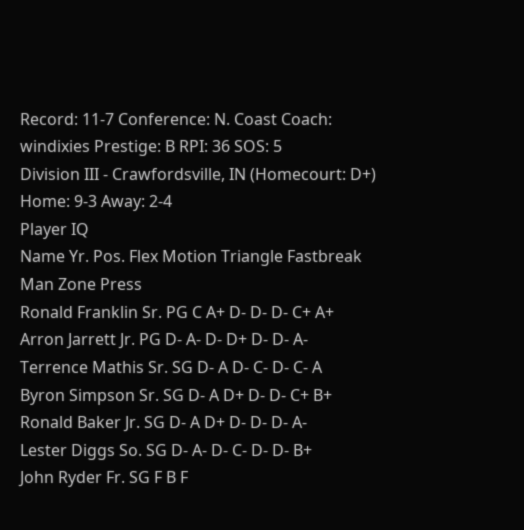Record: 11-7 Conference: N. Coast Coach: windixies Prestige: B RPI: 36 SOS: 5
Division III - Crawfordsville, IN (Homecourt: D+)
Home: 9-3 Away: 2-4
Player IQ
Name Yr. Pos. Flex Motion Triangle Fastbreak Man Zone Press
Ronald Franklin Sr. PG C A+ D- D- D- C+ A+
Arron Jarrett Jr. PG D- A- D- D+ D- D- A-
Terrence Mathis Sr. SG D- A D- C- D- C- A
Byron Simpson Sr. SG D- A D+ D- D- C+ B+
Ronald Baker Jr. SG D- A D+ D- D- D- A-
Lester Diggs So. SG D- A- D- C- D- D- B+
John Ryder Fr. SG F B F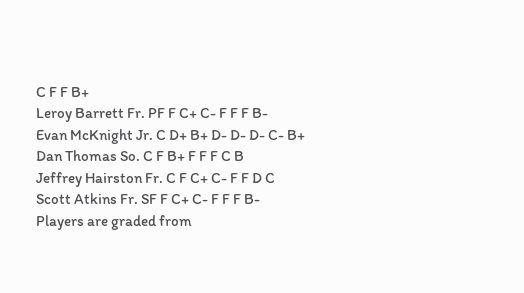C F F B+
Leroy Barrett Fr. PF F C+ C- F F F B-
Evan McKnight Jr. C D+ B+ D- D- D- C- B+
Dan Thomas So. C F B+ F F F C B
Jeffrey Hairston Fr. C F C+ C- F F D C
Scott Atkins Fr. SF F C+ C- F F F B-
Players are graded from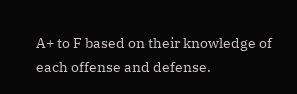A+ to F based on their knowledge of each offense and defense.